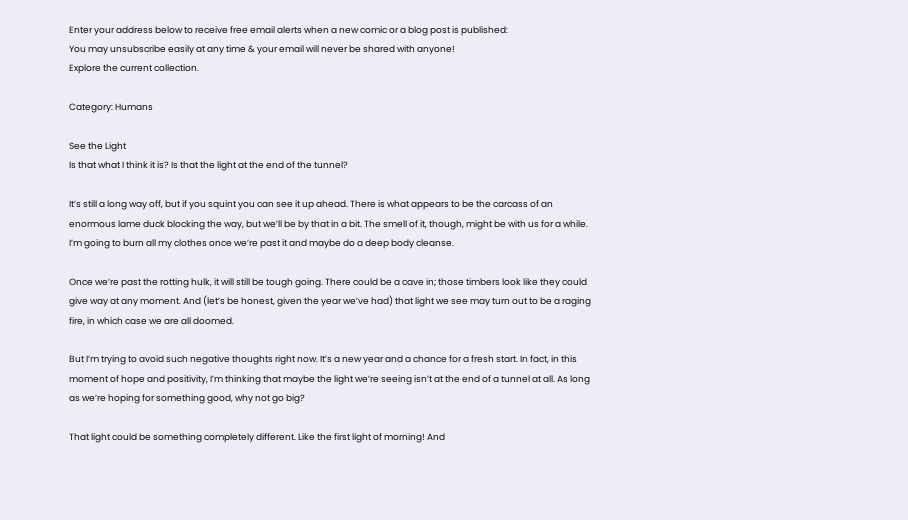Enter your address below to receive free email alerts when a new comic or a blog post is published:
You may unsubscribe easily at any time & your email will never be shared with anyone!
Explore the current collection.

Category: Humans

See the Light
Is that what I think it is? Is that the light at the end of the tunnel?

It’s still a long way off, but if you squint you can see it up ahead. There is what appears to be the carcass of an enormous lame duck blocking the way, but we’ll be by that in a bit. The smell of it, though, might be with us for a while. I’m going to burn all my clothes once we’re past it and maybe do a deep body cleanse.

Once we’re past the rotting hulk, it will still be tough going. There could be a cave in; those timbers look like they could give way at any moment. And (let’s be honest, given the year we’ve had) that light we see may turn out to be a raging fire, in which case we are all doomed.

But I’m trying to avoid such negative thoughts right now. It’s a new year and a chance for a fresh start. In fact, in this moment of hope and positivity, I’m thinking that maybe the light we’re seeing isn’t at the end of a tunnel at all. As long as we’re hoping for something good, why not go big?

That light could be something completely different. Like the first light of morning! And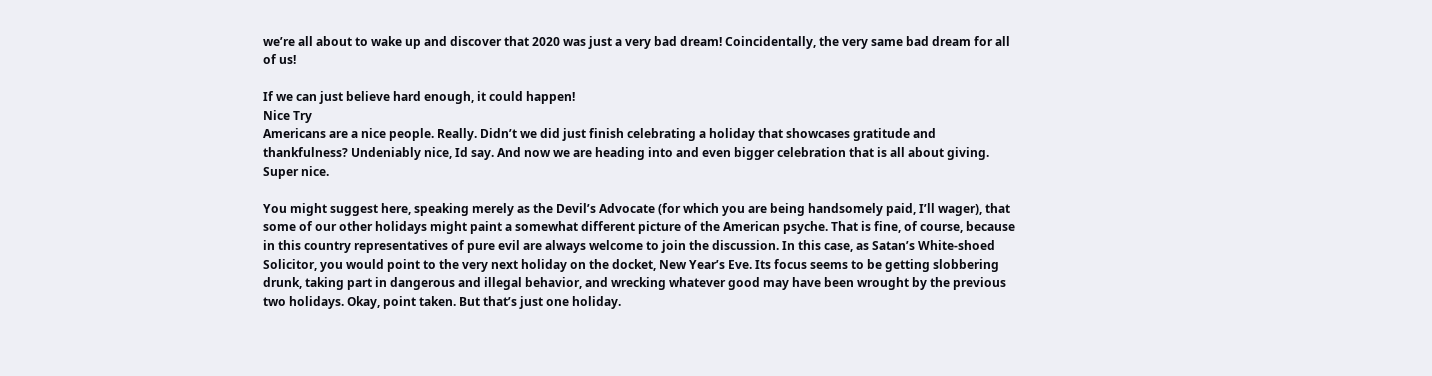we’re all about to wake up and discover that 2020 was just a very bad dream! Coincidentally, the very same bad dream for all of us!

If we can just believe hard enough, it could happen!
Nice Try
Americans are a nice people. Really. Didn’t we did just finish celebrating a holiday that showcases gratitude and thankfulness? Undeniably nice, Id say. And now we are heading into and even bigger celebration that is all about giving. Super nice.

You might suggest here, speaking merely as the Devil’s Advocate (for which you are being handsomely paid, I’ll wager), that some of our other holidays might paint a somewhat different picture of the American psyche. That is fine, of course, because in this country representatives of pure evil are always welcome to join the discussion. In this case, as Satan’s White-shoed Solicitor, you would point to the very next holiday on the docket, New Year’s Eve. Its focus seems to be getting slobbering drunk, taking part in dangerous and illegal behavior, and wrecking whatever good may have been wrought by the previous two holidays. Okay, point taken. But that’s just one holiday.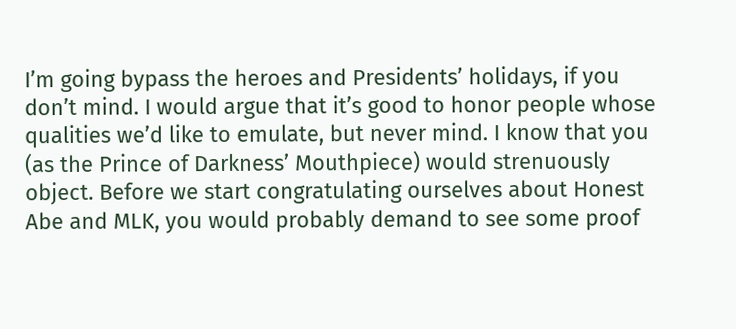I’m going bypass the heroes and Presidents’ holidays, if you don’t mind. I would argue that it’s good to honor people whose qualities we’d like to emulate, but never mind. I know that you (as the Prince of Darkness’ Mouthpiece) would strenuously object. Before we start congratulating ourselves about Honest Abe and MLK, you would probably demand to see some proof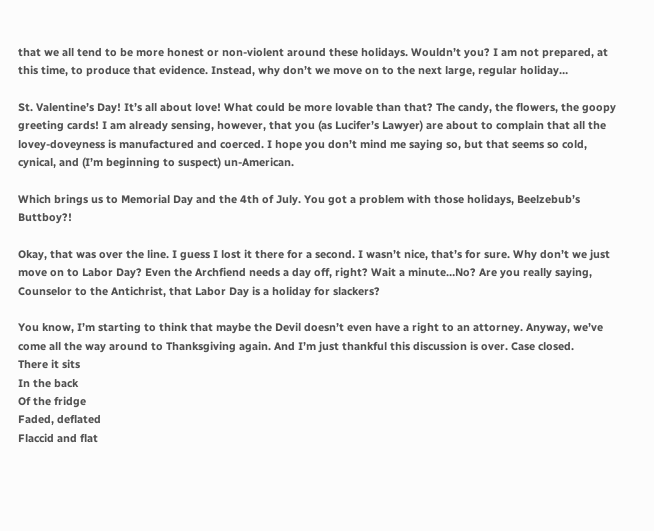that we all tend to be more honest or non-violent around these holidays. Wouldn’t you? I am not prepared, at this time, to produce that evidence. Instead, why don’t we move on to the next large, regular holiday…

St. Valentine’s Day! It’s all about love! What could be more lovable than that? The candy, the flowers, the goopy greeting cards! I am already sensing, however, that you (as Lucifer’s Lawyer) are about to complain that all the lovey-doveyness is manufactured and coerced. I hope you don’t mind me saying so, but that seems so cold, cynical, and (I’m beginning to suspect) un-American.

Which brings us to Memorial Day and the 4th of July. You got a problem with those holidays, Beelzebub’s Buttboy?!

Okay, that was over the line. I guess I lost it there for a second. I wasn’t nice, that’s for sure. Why don’t we just move on to Labor Day? Even the Archfiend needs a day off, right? Wait a minute…No? Are you really saying, Counselor to the Antichrist, that Labor Day is a holiday for slackers?

You know, I’m starting to think that maybe the Devil doesn’t even have a right to an attorney. Anyway, we’ve come all the way around to Thanksgiving again. And I’m just thankful this discussion is over. Case closed.
There it sits
In the back
Of the fridge
Faded, deflated
Flaccid and flat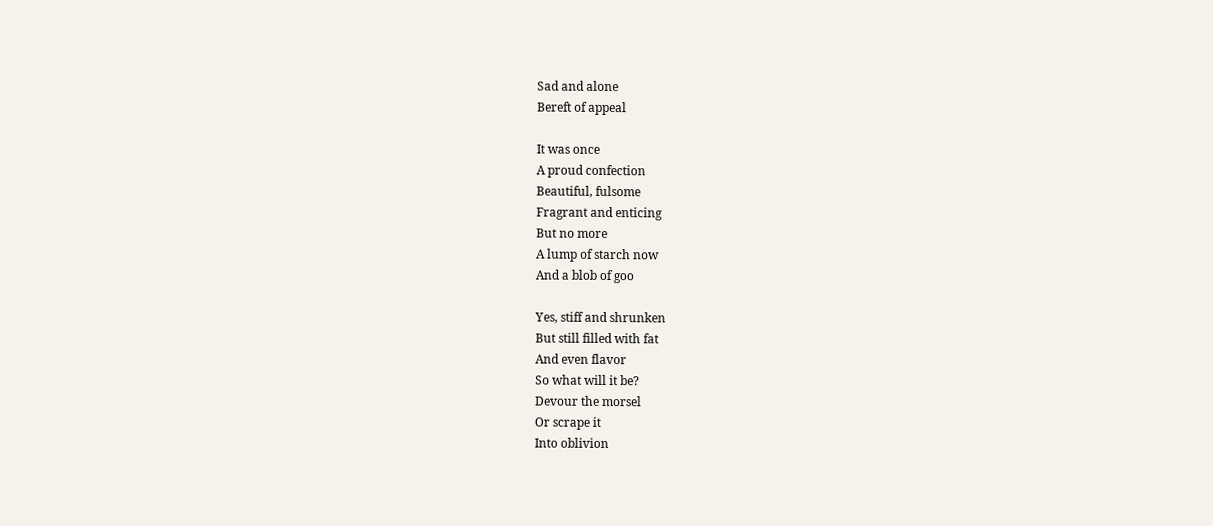Sad and alone
Bereft of appeal

It was once
A proud confection
Beautiful, fulsome
Fragrant and enticing
But no more
A lump of starch now
And a blob of goo

Yes, stiff and shrunken
But still filled with fat
And even flavor
So what will it be?
Devour the morsel
Or scrape it
Into oblivion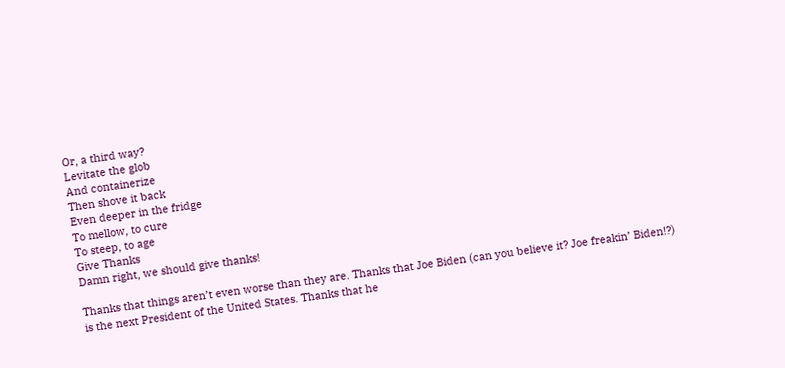Or, a third way?
Levitate the glob
And containerize
Then shove it back
Even deeper in the fridge
To mellow, to cure
To steep, to age
Give Thanks
Damn right, we should give thanks!

Thanks that things aren’t even worse than they are. Thanks that Joe Biden (can you believe it? Joe freakin’ Biden!?) is the next President of the United States. Thanks that he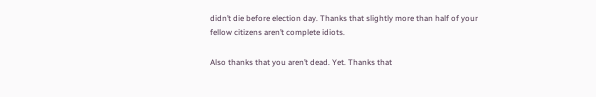didn’t die before election day. Thanks that slightly more than half of your fellow citizens aren’t complete idiots.

Also thanks that you aren’t dead. Yet. Thanks that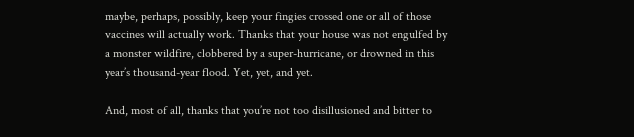maybe, perhaps, possibly, keep your fingies crossed one or all of those vaccines will actually work. Thanks that your house was not engulfed by a monster wildfire, clobbered by a super-hurricane, or drowned in this year’s thousand-year flood. Yet, yet, and yet.

And, most of all, thanks that you’re not too disillusioned and bitter to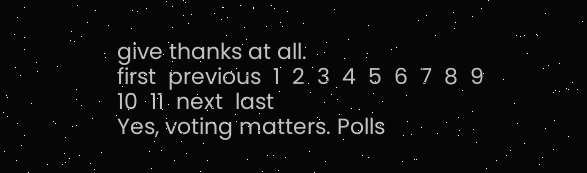give thanks at all.
first  previous  1  2  3  4  5  6  7  8  9  10  11  next  last
Yes, voting matters. Polls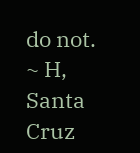do not.
~ H, Santa Cruz